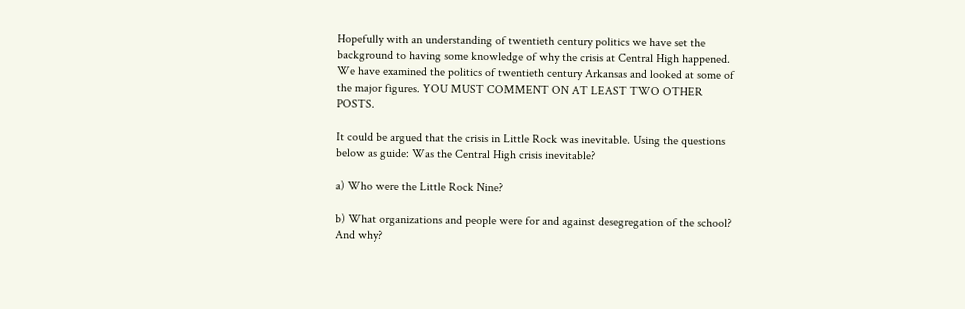Hopefully with an understanding of twentieth century politics we have set the background to having some knowledge of why the crisis at Central High happened. We have examined the politics of twentieth century Arkansas and looked at some of the major figures. YOU MUST COMMENT ON AT LEAST TWO OTHER POSTS.

It could be argued that the crisis in Little Rock was inevitable. Using the questions below as guide: Was the Central High crisis inevitable?

a) Who were the Little Rock Nine?

b) What organizations and people were for and against desegregation of the school? And why?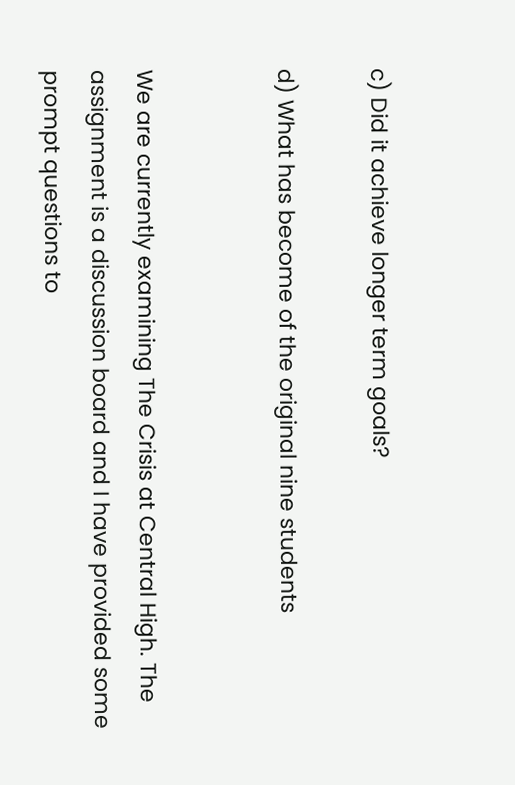c) Did it achieve longer term goals?

d) What has become of the original nine students


We are currently examining The Crisis at Central High. The assignment is a discussion board and I have provided some prompt questions to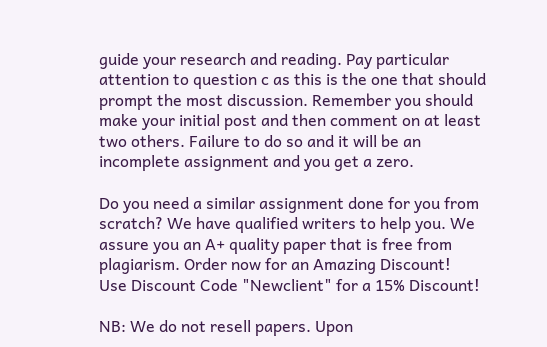guide your research and reading. Pay particular attention to question c as this is the one that should prompt the most discussion. Remember you should make your initial post and then comment on at least two others. Failure to do so and it will be an incomplete assignment and you get a zero.

Do you need a similar assignment done for you from scratch? We have qualified writers to help you. We assure you an A+ quality paper that is free from plagiarism. Order now for an Amazing Discount!
Use Discount Code "Newclient" for a 15% Discount!

NB: We do not resell papers. Upon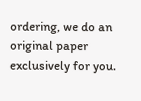ordering, we do an original paper exclusively for you.